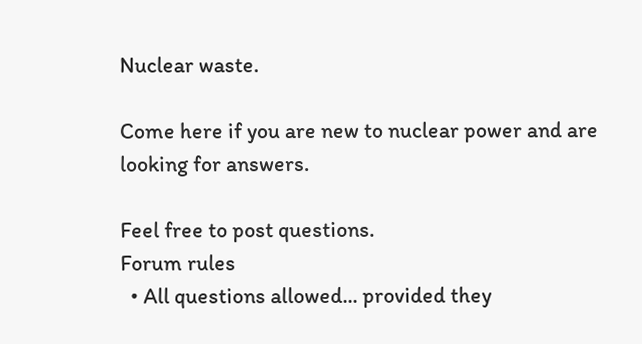Nuclear waste.

Come here if you are new to nuclear power and are looking for answers.

Feel free to post questions.
Forum rules
  • All questions allowed... provided they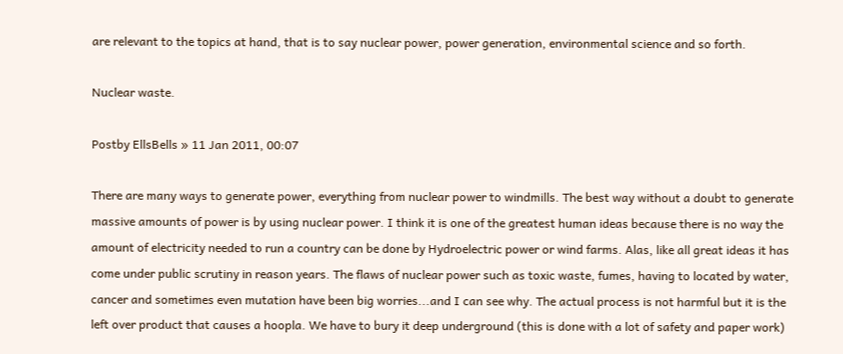are relevant to the topics at hand, that is to say nuclear power, power generation, environmental science and so forth.

Nuclear waste.

Postby EllsBells » 11 Jan 2011, 00:07

There are many ways to generate power, everything from nuclear power to windmills. The best way without a doubt to generate massive amounts of power is by using nuclear power. I think it is one of the greatest human ideas because there is no way the amount of electricity needed to run a country can be done by Hydroelectric power or wind farms. Alas, like all great ideas it has come under public scrutiny in reason years. The flaws of nuclear power such as toxic waste, fumes, having to located by water, cancer and sometimes even mutation have been big worries...and I can see why. The actual process is not harmful but it is the left over product that causes a hoopla. We have to bury it deep underground (this is done with a lot of safety and paper work)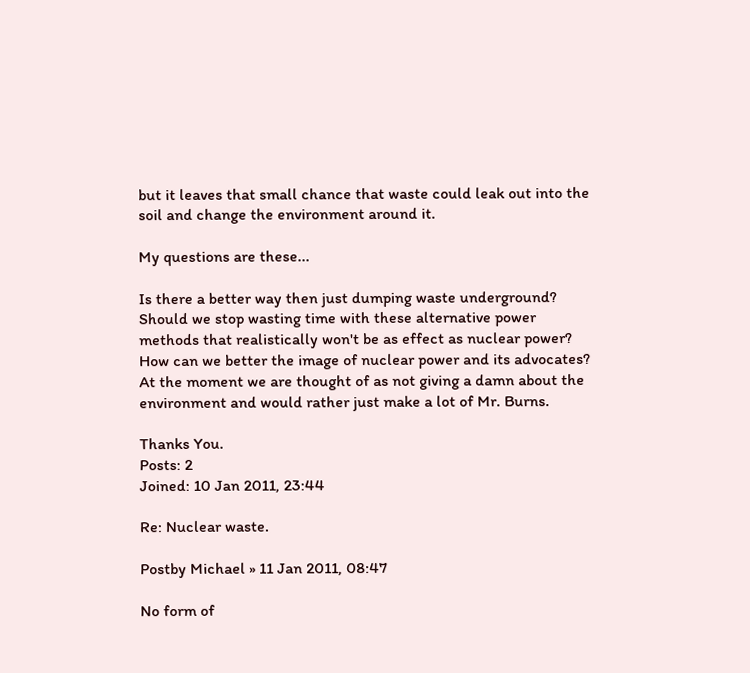but it leaves that small chance that waste could leak out into the soil and change the environment around it.

My questions are these...

Is there a better way then just dumping waste underground?
Should we stop wasting time with these alternative power methods that realistically won't be as effect as nuclear power?
How can we better the image of nuclear power and its advocates? At the moment we are thought of as not giving a damn about the environment and would rather just make a lot of Mr. Burns.

Thanks You.
Posts: 2
Joined: 10 Jan 2011, 23:44

Re: Nuclear waste.

Postby Michael » 11 Jan 2011, 08:47

No form of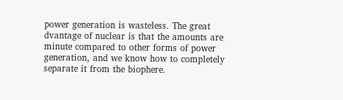power generation is wasteless. The great dvantage of nuclear is that the amounts are minute compared to other forms of power generation, and we know how to completely separate it from the biophere.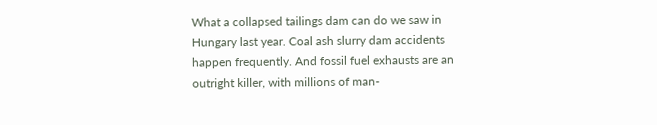What a collapsed tailings dam can do we saw in Hungary last year. Coal ash slurry dam accidents happen frequently. And fossil fuel exhausts are an outright killer, with millions of man-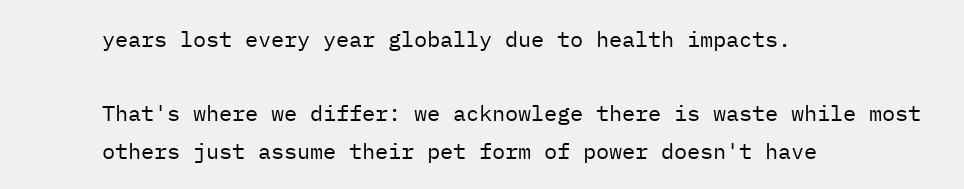years lost every year globally due to health impacts.

That's where we differ: we acknowlege there is waste while most others just assume their pet form of power doesn't have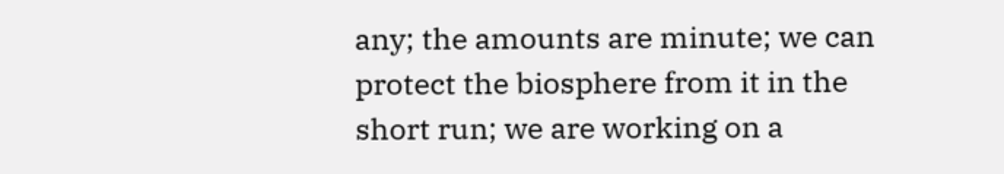any; the amounts are minute; we can protect the biosphere from it in the short run; we are working on a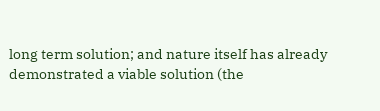long term solution; and nature itself has already demonstrated a viable solution (the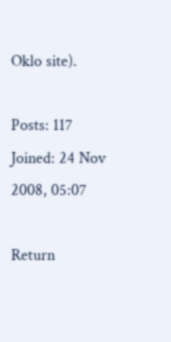Oklo site).

Posts: 117
Joined: 24 Nov 2008, 05:07

Return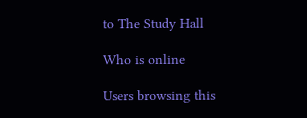to The Study Hall

Who is online

Users browsing this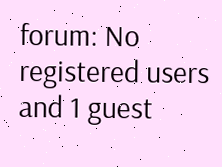forum: No registered users and 1 guest